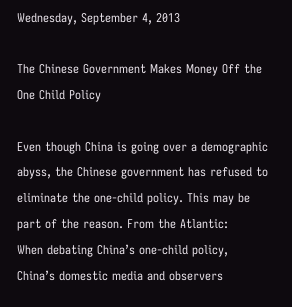Wednesday, September 4, 2013

The Chinese Government Makes Money Off the One Child Policy

Even though China is going over a demographic abyss, the Chinese government has refused to eliminate the one-child policy. This may be part of the reason. From the Atlantic:
When debating China’s one-child policy, China’s domestic media and observers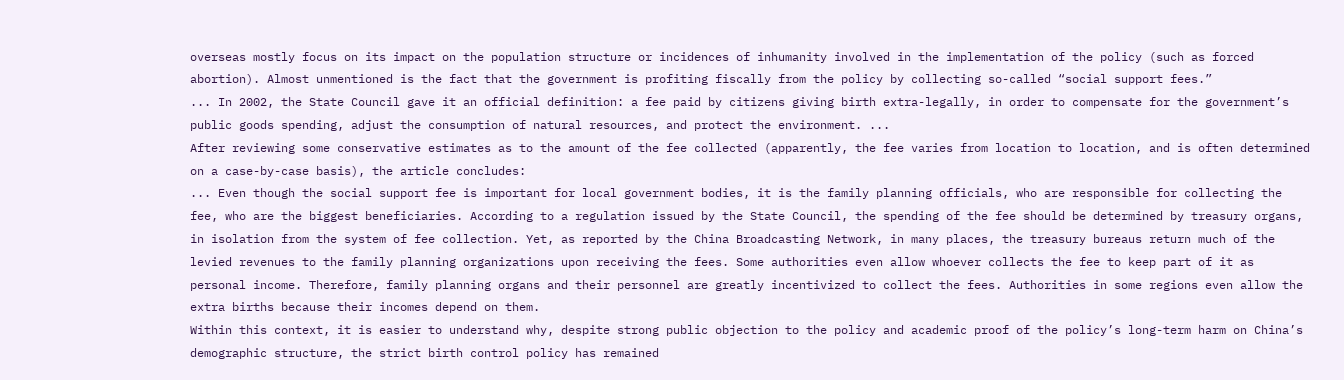overseas mostly focus on its impact on the population structure or incidences of inhumanity involved in the implementation of the policy (such as forced abortion). Almost unmentioned is the fact that the government is profiting fiscally from the policy by collecting so-called “social support fees.”
... In 2002, the State Council gave it an official definition: a fee paid by citizens giving birth extra-legally, in order to compensate for the government’s public goods spending, adjust the consumption of natural resources, and protect the environment. ...
After reviewing some conservative estimates as to the amount of the fee collected (apparently, the fee varies from location to location, and is often determined on a case-by-case basis), the article concludes:
... Even though the social support fee is important for local government bodies, it is the family planning officials, who are responsible for collecting the fee, who are the biggest beneficiaries. According to a regulation issued by the State Council, the spending of the fee should be determined by treasury organs, in isolation from the system of fee collection. Yet, as reported by the China Broadcasting Network, in many places, the treasury bureaus return much of the levied revenues to the family planning organizations upon receiving the fees. Some authorities even allow whoever collects the fee to keep part of it as personal income. Therefore, family planning organs and their personnel are greatly incentivized to collect the fees. Authorities in some regions even allow the extra births because their incomes depend on them.
Within this context, it is easier to understand why, despite strong public objection to the policy and academic proof of the policy’s long-term harm on China’s demographic structure, the strict birth control policy has remained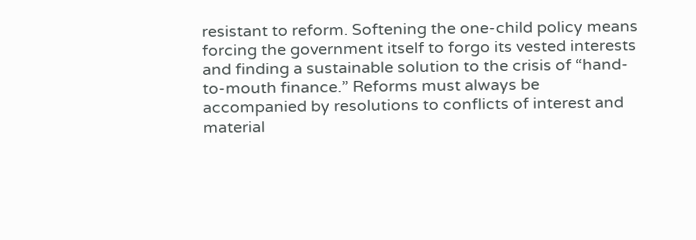resistant to reform. Softening the one-child policy means forcing the government itself to forgo its vested interests and finding a sustainable solution to the crisis of “hand-to-mouth finance.” Reforms must always be accompanied by resolutions to conflicts of interest and material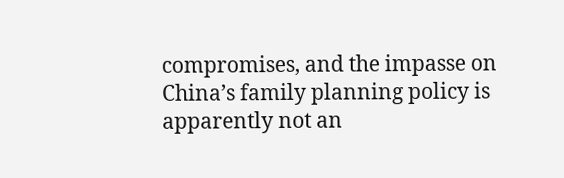compromises, and the impasse on China’s family planning policy is apparently not an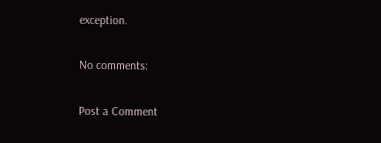exception.

No comments:

Post a Comment